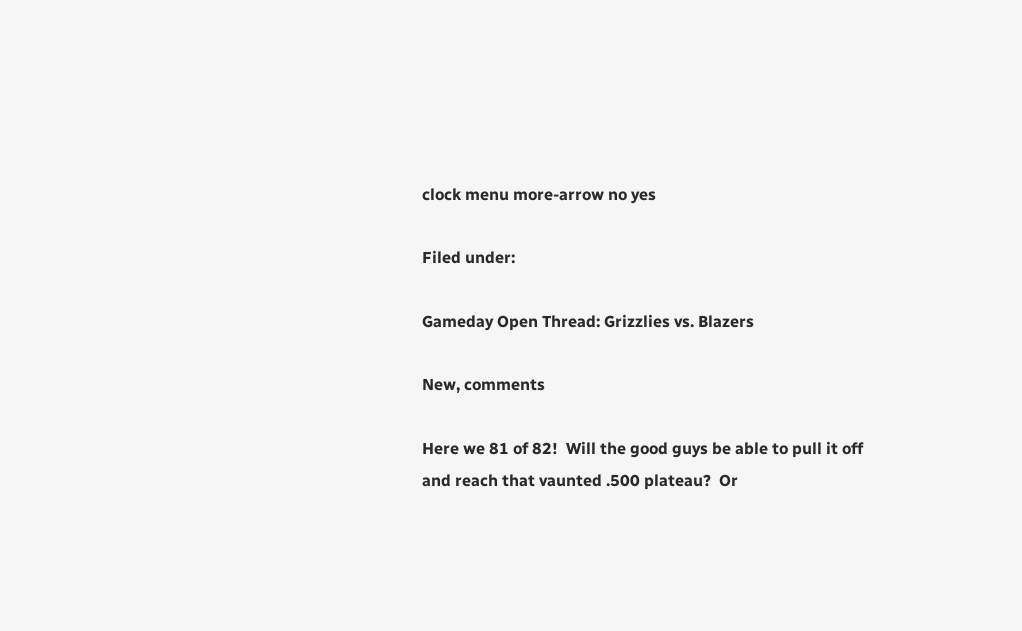clock menu more-arrow no yes

Filed under:

Gameday Open Thread: Grizzlies vs. Blazers

New, comments

Here we 81 of 82!  Will the good guys be able to pull it off and reach that vaunted .500 plateau?  Or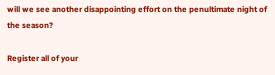will we see another disappointing effort on the penultimate night of the season?

Register all of your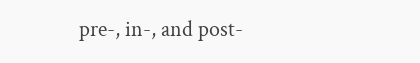pre-, in-, and post-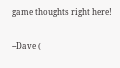game thoughts right here!

--Dave (